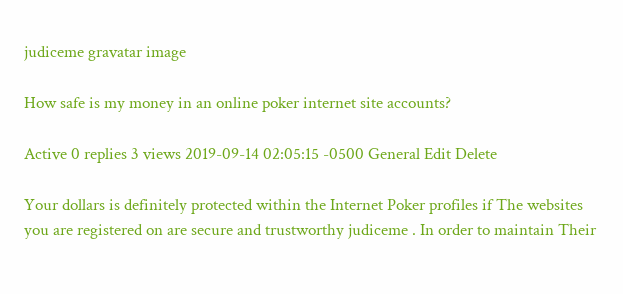judiceme gravatar image

How safe is my money in an online poker internet site accounts?

Active 0 replies 3 views 2019-09-14 02:05:15 -0500 General Edit Delete

Your dollars is definitely protected within the Internet Poker profiles if The websites you are registered on are secure and trustworthy judiceme . In order to maintain Their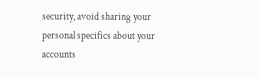security, avoid sharing your personal specifics about your accounts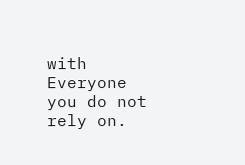with Everyone you do not rely on.